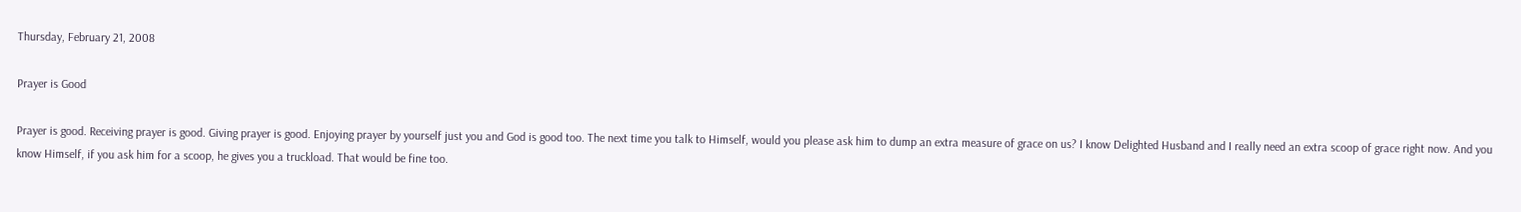Thursday, February 21, 2008

Prayer is Good

Prayer is good. Receiving prayer is good. Giving prayer is good. Enjoying prayer by yourself just you and God is good too. The next time you talk to Himself, would you please ask him to dump an extra measure of grace on us? I know Delighted Husband and I really need an extra scoop of grace right now. And you know Himself, if you ask him for a scoop, he gives you a truckload. That would be fine too.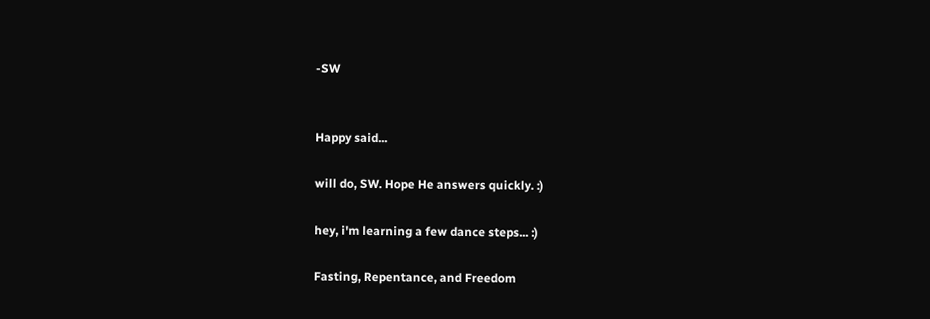-SW


Happy said...

will do, SW. Hope He answers quickly. :)

hey, i'm learning a few dance steps... :)

Fasting, Repentance, and Freedom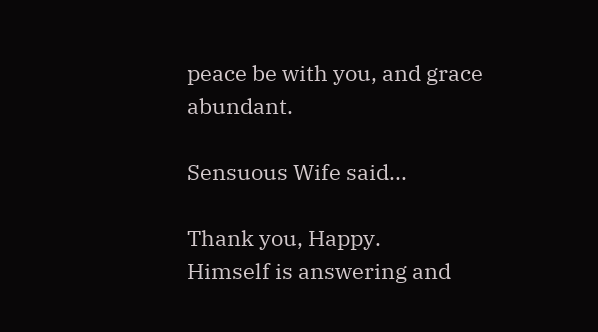peace be with you, and grace abundant.

Sensuous Wife said...

Thank you, Happy.
Himself is answering and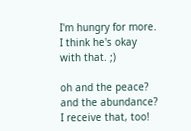I'm hungry for more. I think he's okay with that. ;)

oh and the peace? and the abundance? I receive that, too!